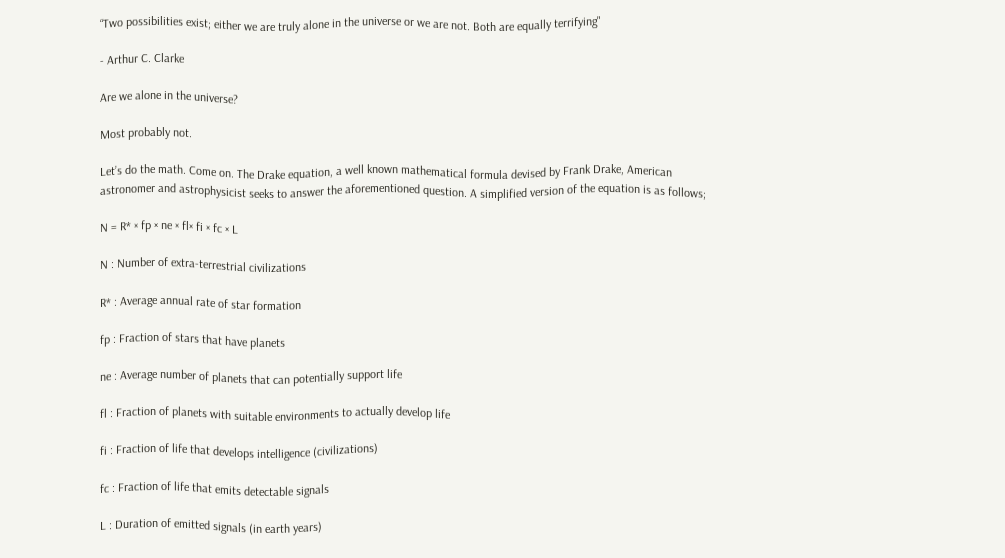“Two possibilities exist; either we are truly alone in the universe or we are not. Both are equally terrifying"

- Arthur C. Clarke

Are we alone in the universe?

Most probably not.

Let’s do the math. Come on. The Drake equation, a well known mathematical formula devised by Frank Drake, American astronomer and astrophysicist seeks to answer the aforementioned question. A simplified version of the equation is as follows;

N = R* × fp × ne × fl× fi × fc × L

N : Number of extra-terrestrial civilizations

R* : Average annual rate of star formation

fp : Fraction of stars that have planets

ne : Average number of planets that can potentially support life

fl : Fraction of planets with suitable environments to actually develop life

fi : Fraction of life that develops intelligence (civilizations)

fc : Fraction of life that emits detectable signals

L : Duration of emitted signals (in earth years)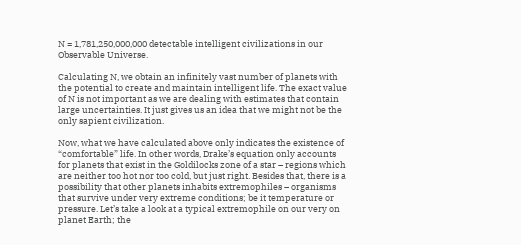N = 1,781,250,000,000 detectable intelligent civilizations in our Observable Universe.

Calculating N, we obtain an infinitely vast number of planets with the potential to create and maintain intelligent life. The exact value of N is not important as we are dealing with estimates that contain large uncertainties. It just gives us an idea that we might not be the only sapient civilization.

Now, what we have calculated above only indicates the existence of “comfortable” life. In other words, Drake’s equation only accounts for planets that exist in the Goldilocks zone of a star – regions which are neither too hot nor too cold, but just right. Besides that, there is a possibility that other planets inhabits extremophiles – organisms that survive under very extreme conditions; be it temperature or pressure. Let’s take a look at a typical extremophile on our very on planet Earth; the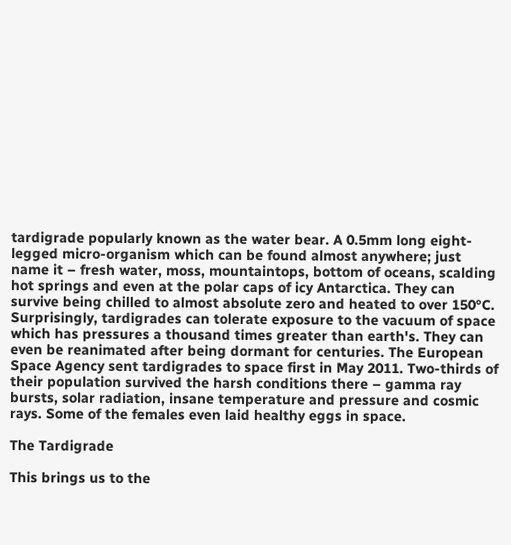tardigrade popularly known as the water bear. A 0.5mm long eight-legged micro-organism which can be found almost anywhere; just name it – fresh water, moss, mountaintops, bottom of oceans, scalding hot springs and even at the polar caps of icy Antarctica. They can survive being chilled to almost absolute zero and heated to over 150°C. Surprisingly, tardigrades can tolerate exposure to the vacuum of space which has pressures a thousand times greater than earth's. They can even be reanimated after being dormant for centuries. The European Space Agency sent tardigrades to space first in May 2011. Two-thirds of their population survived the harsh conditions there – gamma ray bursts, solar radiation, insane temperature and pressure and cosmic rays. Some of the females even laid healthy eggs in space.

The Tardigrade

This brings us to the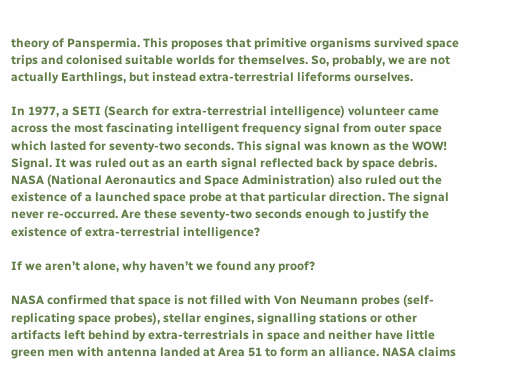theory of Panspermia. This proposes that primitive organisms survived space trips and colonised suitable worlds for themselves. So, probably, we are not actually Earthlings, but instead extra-terrestrial lifeforms ourselves.

In 1977, a SETI (Search for extra-terrestrial intelligence) volunteer came across the most fascinating intelligent frequency signal from outer space which lasted for seventy-two seconds. This signal was known as the WOW! Signal. It was ruled out as an earth signal reflected back by space debris. NASA (National Aeronautics and Space Administration) also ruled out the existence of a launched space probe at that particular direction. The signal never re-occurred. Are these seventy-two seconds enough to justify the existence of extra-terrestrial intelligence?

If we aren’t alone, why haven’t we found any proof?

NASA confirmed that space is not filled with Von Neumann probes (self-replicating space probes), stellar engines, signalling stations or other artifacts left behind by extra-terrestrials in space and neither have little green men with antenna landed at Area 51 to form an alliance. NASA claims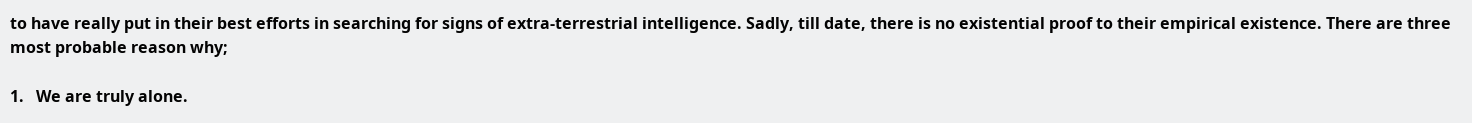to have really put in their best efforts in searching for signs of extra-terrestrial intelligence. Sadly, till date, there is no existential proof to their empirical existence. There are three most probable reason why;

1.   We are truly alone.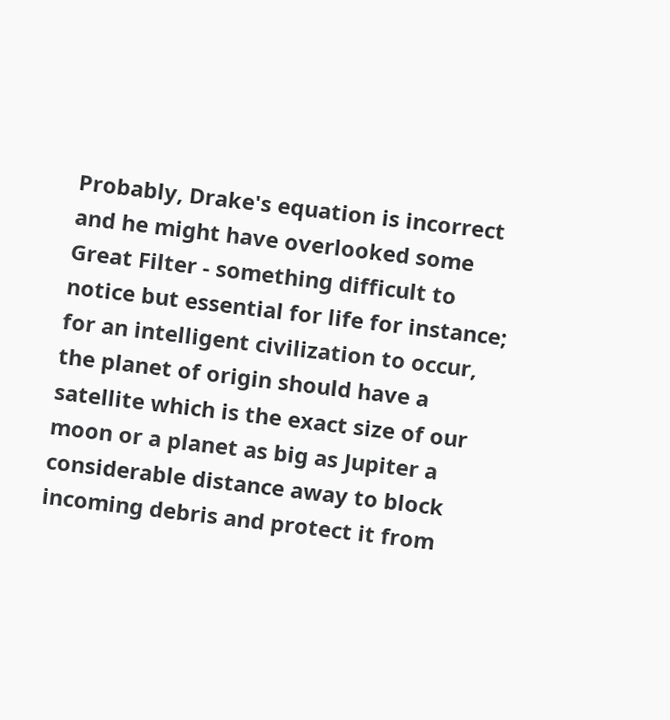Probably, Drake's equation is incorrect and he might have overlooked some Great Filter - something difficult to notice but essential for life for instance; for an intelligent civilization to occur, the planet of origin should have a satellite which is the exact size of our moon or a planet as big as Jupiter a considerable distance away to block incoming debris and protect it from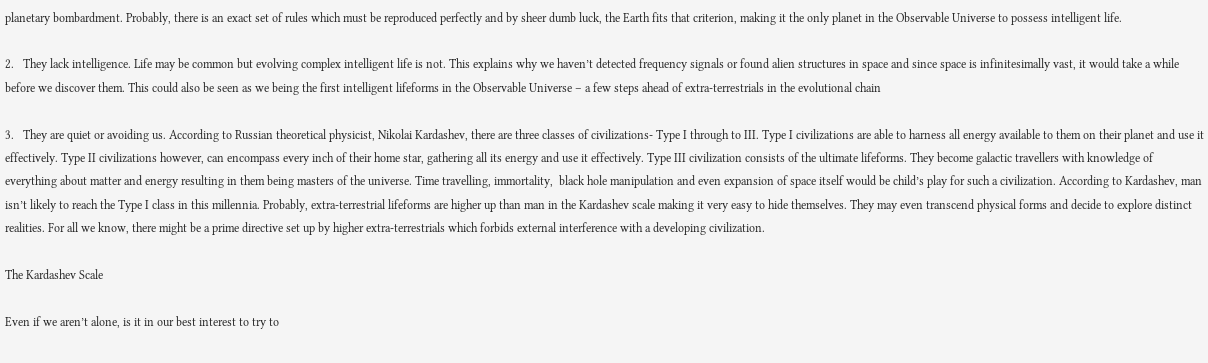planetary bombardment. Probably, there is an exact set of rules which must be reproduced perfectly and by sheer dumb luck, the Earth fits that criterion, making it the only planet in the Observable Universe to possess intelligent life.

2.   They lack intelligence. Life may be common but evolving complex intelligent life is not. This explains why we haven’t detected frequency signals or found alien structures in space and since space is infinitesimally vast, it would take a while before we discover them. This could also be seen as we being the first intelligent lifeforms in the Observable Universe – a few steps ahead of extra-terrestrials in the evolutional chain

3.   They are quiet or avoiding us. According to Russian theoretical physicist, Nikolai Kardashev, there are three classes of civilizations- Type I through to III. Type I civilizations are able to harness all energy available to them on their planet and use it effectively. Type II civilizations however, can encompass every inch of their home star, gathering all its energy and use it effectively. Type III civilization consists of the ultimate lifeforms. They become galactic travellers with knowledge of everything about matter and energy resulting in them being masters of the universe. Time travelling, immortality,  black hole manipulation and even expansion of space itself would be child’s play for such a civilization. According to Kardashev, man isn’t likely to reach the Type I class in this millennia. Probably, extra-terrestrial lifeforms are higher up than man in the Kardashev scale making it very easy to hide themselves. They may even transcend physical forms and decide to explore distinct realities. For all we know, there might be a prime directive set up by higher extra-terrestrials which forbids external interference with a developing civilization.

The Kardashev Scale

Even if we aren’t alone, is it in our best interest to try to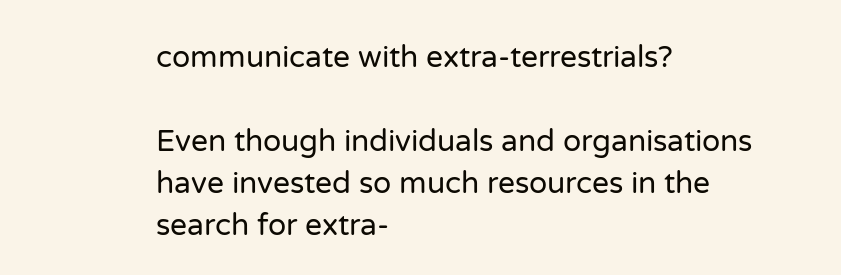communicate with extra-terrestrials?

Even though individuals and organisations have invested so much resources in the search for extra-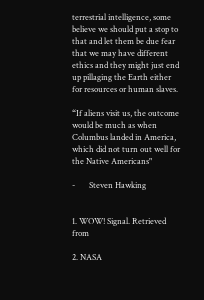terrestrial intelligence, some believe we should put a stop to that and let them be due fear that we may have different ethics and they might just end up pillaging the Earth either for resources or human slaves.

“If aliens visit us, the outcome would be much as when Columbus landed in America, which did not turn out well for the Native Americans"

-       Steven Hawking


1. WOW! Signal. Retrieved from

2. NASA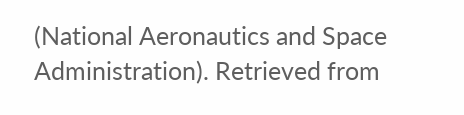(National Aeronautics and Space Administration). Retrieved from